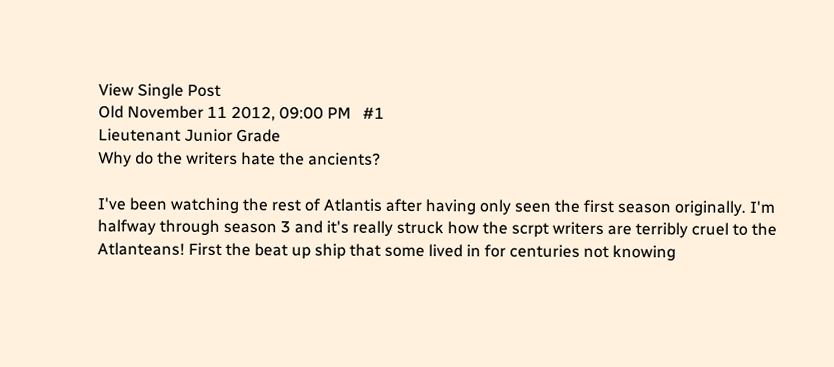View Single Post
Old November 11 2012, 09:00 PM   #1
Lieutenant Junior Grade
Why do the writers hate the ancients?

I've been watching the rest of Atlantis after having only seen the first season originally. I'm halfway through season 3 and it's really struck how the scrpt writers are terribly cruel to the Atlanteans! First the beat up ship that some lived in for centuries not knowing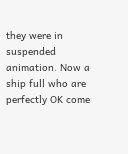they were in suspended animation. Now a ship full who are perfectly OK come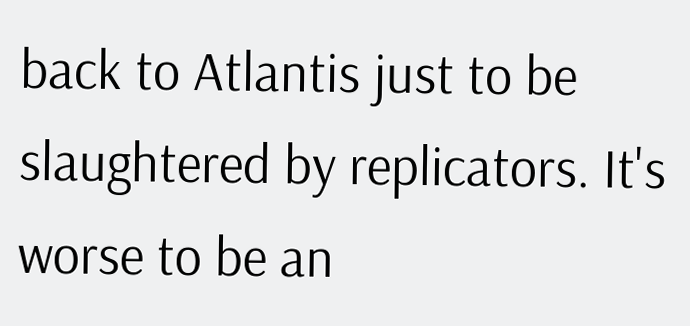back to Atlantis just to be slaughtered by replicators. It's worse to be an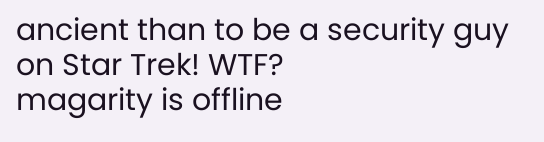ancient than to be a security guy on Star Trek! WTF?
magarity is offline